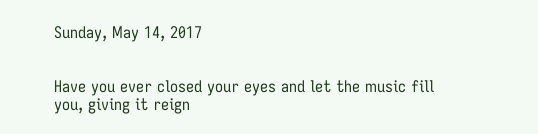Sunday, May 14, 2017


Have you ever closed your eyes and let the music fill you, giving it reign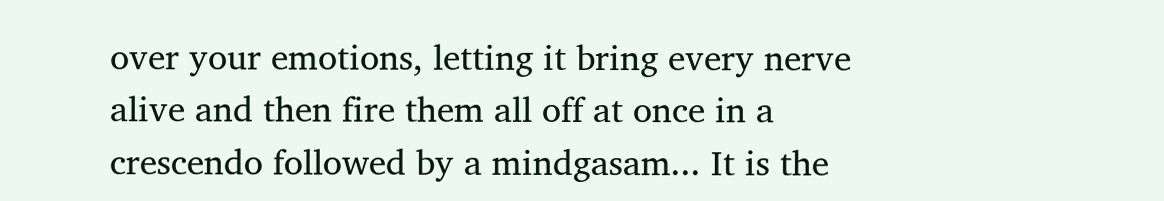over your emotions, letting it bring every nerve alive and then fire them all off at once in a crescendo followed by a mindgasam... It is the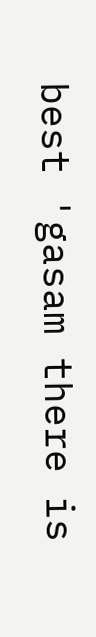best 'gasam there is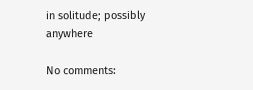in solitude; possibly anywhere

No comments: